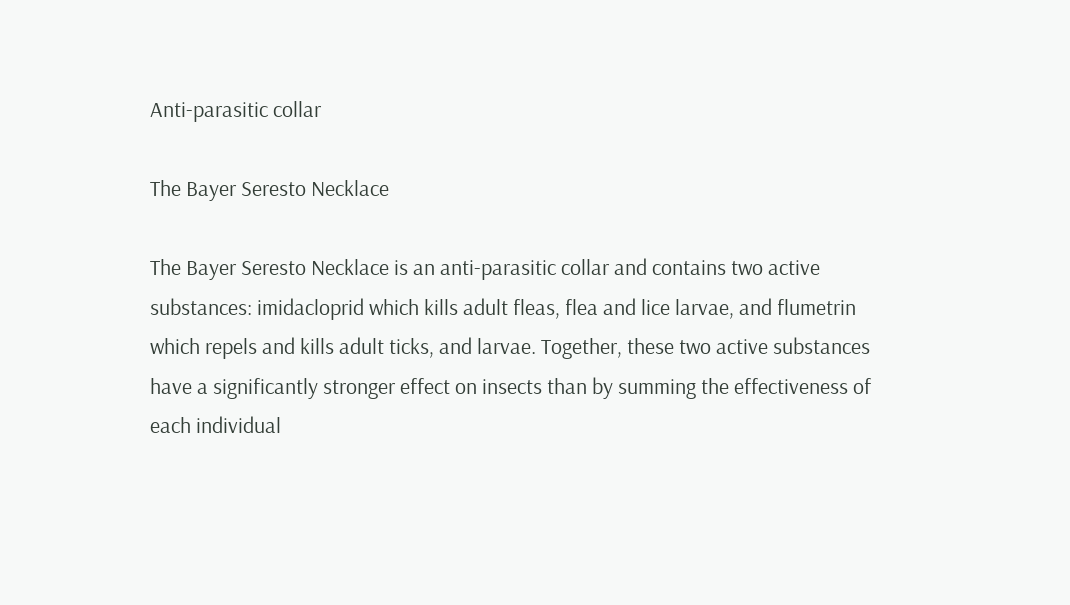Anti-parasitic collar

The Bayer Seresto Necklace

The Bayer Seresto Necklace is an anti-parasitic collar and contains two active substances: imidacloprid which kills adult fleas, flea and lice larvae, and flumetrin which repels and kills adult ticks, and larvae. Together, these two active substances have a significantly stronger effect on insects than by summing the effectiveness of each individual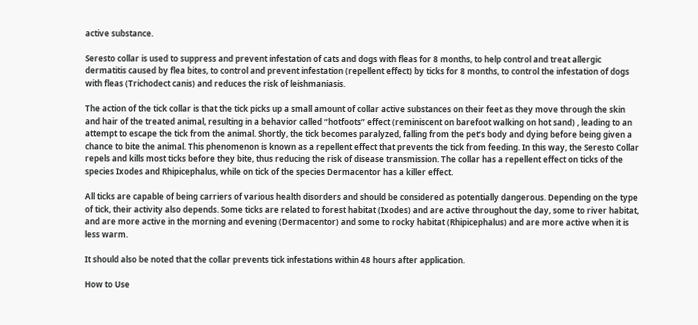active substance.

Seresto collar is used to suppress and prevent infestation of cats and dogs with fleas for 8 months, to help control and treat allergic dermatitis caused by flea bites, to control and prevent infestation (repellent effect) by ticks for 8 months, to control the infestation of dogs with fleas (Trichodect canis) and reduces the risk of leishmaniasis.

The action of the tick collar is that the tick picks up a small amount of collar active substances on their feet as they move through the skin and hair of the treated animal, resulting in a behavior called “hotfoots” effect (reminiscent on barefoot walking on hot sand) , leading to an attempt to escape the tick from the animal. Shortly, the tick becomes paralyzed, falling from the pet’s body and dying before being given a chance to bite the animal. This phenomenon is known as a repellent effect that prevents the tick from feeding. In this way, the Seresto Collar repels and kills most ticks before they bite, thus reducing the risk of disease transmission. The collar has a repellent effect on ticks of the species Ixodes and Rhipicephalus, while on tick of the species Dermacentor has a killer effect.

All ticks are capable of being carriers of various health disorders and should be considered as potentially dangerous. Depending on the type of tick, their activity also depends. Some ticks are related to forest habitat (Ixodes) and are active throughout the day, some to river habitat, and are more active in the morning and evening (Dermacentor) and some to rocky habitat (Rhipicephalus) and are more active when it is less warm.

It should also be noted that the collar prevents tick infestations within 48 hours after application.

How to Use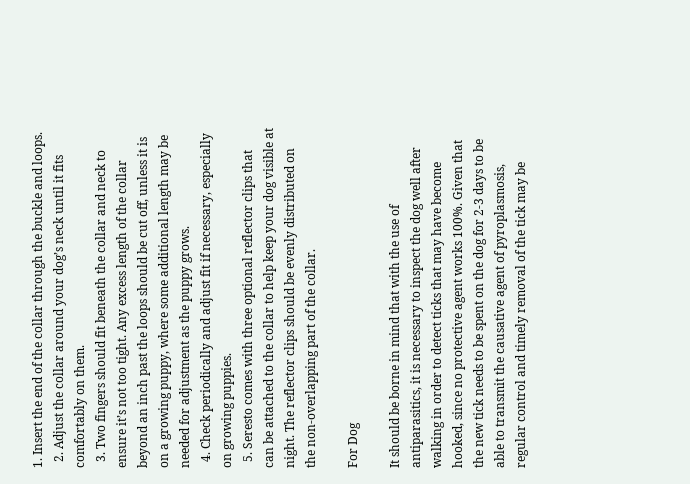1. Insert the end of the collar through the buckle and loops.
  2. Adjust the collar around your dog’s neck until it fits comfortably on them.
  3. Two fingers should fit beneath the collar and neck to ensure it’s not too tight. Any excess length of the collar beyond an inch past the loops should be cut off, unless it is on a growing puppy, where some additional length may be needed for adjustment as the puppy grows.
  4. Check periodically and adjust fit if necessary, especially on growing puppies.
  5. Seresto comes with three optional reflector clips that can be attached to the collar to help keep your dog visible at night. The reflector clips should be evenly distributed on the non-overlapping part of the collar.

For Dog

It should be borne in mind that with the use of antiparasitics, it is necessary to inspect the dog well after walking in order to detect ticks that may have become hooked, since no protective agent works 100%. Given that the new tick needs to be spent on the dog for 2-3 days to be able to transmit the causative agent of pyroplasmosis, regular control and timely removal of the tick may be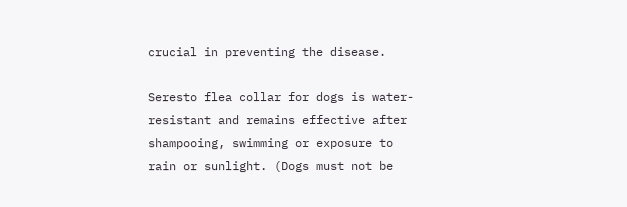crucial in preventing the disease.

Seresto flea collar for dogs is water-resistant and remains effective after shampooing, swimming or exposure to rain or sunlight. (Dogs must not be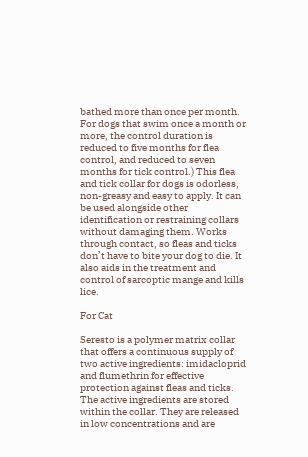bathed more than once per month. For dogs that swim once a month or more, the control duration is reduced to five months for flea control, and reduced to seven months for tick control.) This flea and tick collar for dogs is odorless, non-greasy and easy to apply. It can be used alongside other identification or restraining collars without damaging them. Works through contact, so fleas and ticks don’t have to bite your dog to die. It also aids in the treatment and control of sarcoptic mange and kills lice.

For Cat

Seresto is a polymer matrix collar that offers a continuous supply of two active ingredients: imidacloprid and flumethrin for effective protection against fleas and ticks. The active ingredients are stored within the collar. They are released in low concentrations and are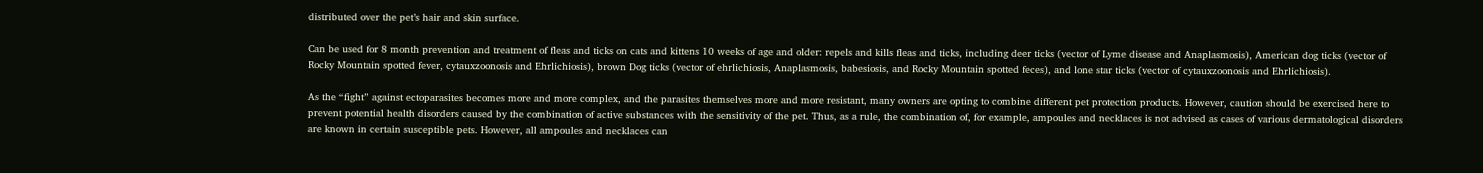distributed over the pet’s hair and skin surface.

Can be used for 8 month prevention and treatment of fleas and ticks on cats and kittens 10 weeks of age and older: repels and kills fleas and ticks, including deer ticks (vector of Lyme disease and Anaplasmosis), American dog ticks (vector of Rocky Mountain spotted fever, cytauxzoonosis and Ehrlichiosis), brown Dog ticks (vector of ehrlichiosis, Anaplasmosis, babesiosis, and Rocky Mountain spotted feces), and lone star ticks (vector of cytauxzoonosis and Ehrlichiosis).

As the “fight” against ectoparasites becomes more and more complex, and the parasites themselves more and more resistant, many owners are opting to combine different pet protection products. However, caution should be exercised here to prevent potential health disorders caused by the combination of active substances with the sensitivity of the pet. Thus, as a rule, the combination of, for example, ampoules and necklaces is not advised as cases of various dermatological disorders are known in certain susceptible pets. However, all ampoules and necklaces can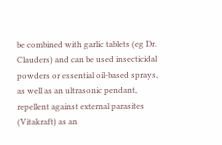be combined with garlic tablets (eg Dr. Clauders) and can be used insecticidal powders or essential oil-based sprays, as well as an ultrasonic pendant, repellent against external parasites (Vitakraft) as an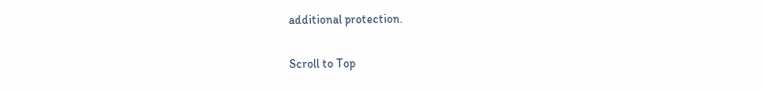additional protection.

Scroll to Top